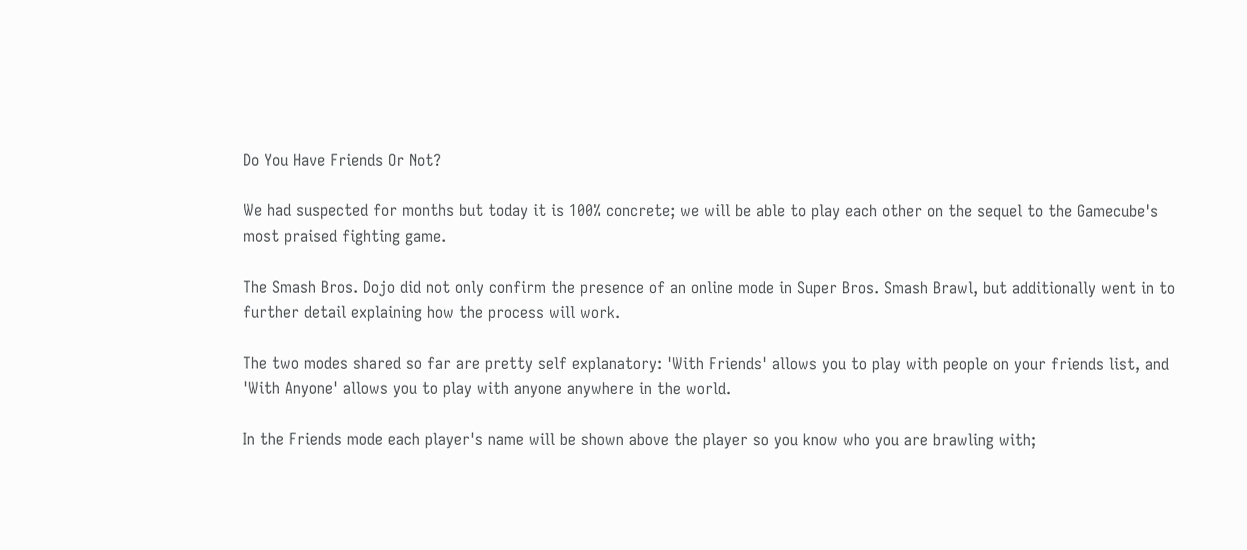Do You Have Friends Or Not?

We had suspected for months but today it is 100% concrete; we will be able to play each other on the sequel to the Gamecube's most praised fighting game.

The Smash Bros. Dojo did not only confirm the presence of an online mode in Super Bros. Smash Brawl, but additionally went in to further detail explaining how the process will work.

The two modes shared so far are pretty self explanatory: 'With Friends' allows you to play with people on your friends list, and 'With Anyone' allows you to play with anyone anywhere in the world.

In the Friends mode each player's name will be shown above the player so you know who you are brawling with;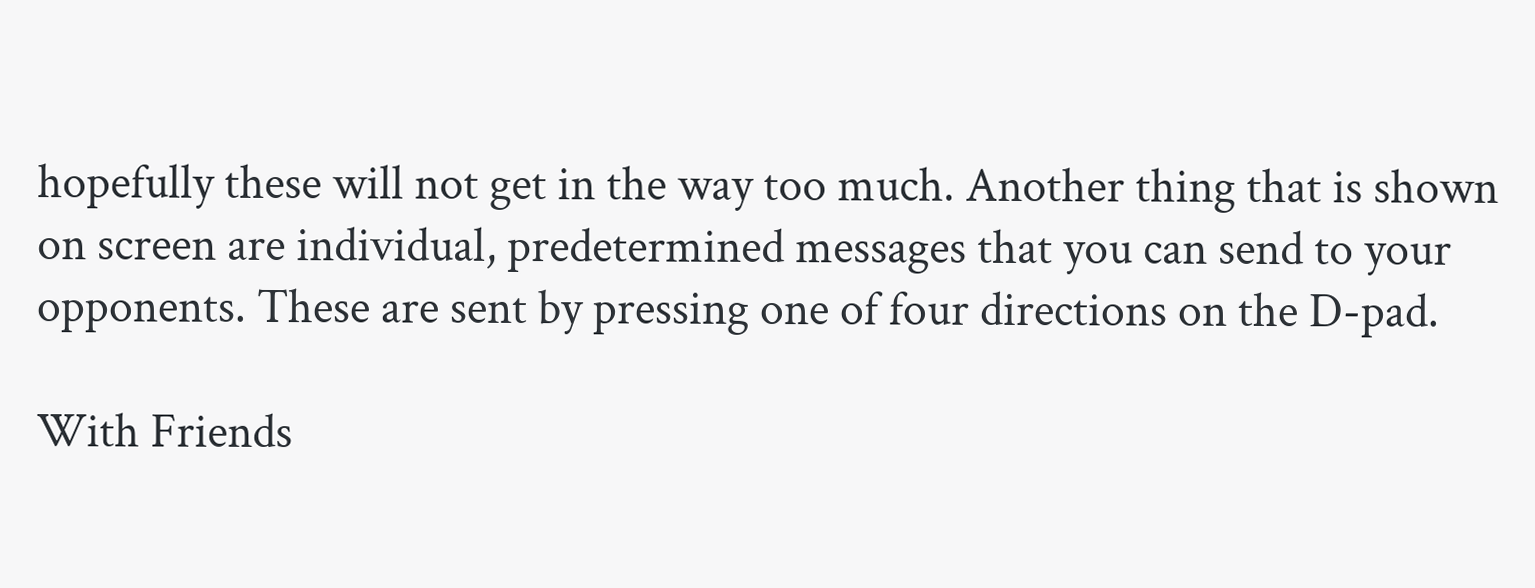hopefully these will not get in the way too much. Another thing that is shown on screen are individual, predetermined messages that you can send to your opponents. These are sent by pressing one of four directions on the D-pad.

With Friends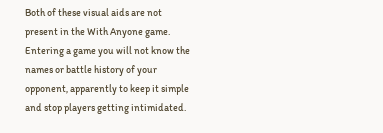Both of these visual aids are not present in the With Anyone game. Entering a game you will not know the names or battle history of your opponent, apparently to keep it simple and stop players getting intimidated.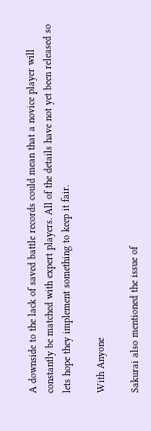A downside to the lack of saved battle records could mean that a novice player will constantly be matched with expert players. All of the details have not yet been released so lets hope they implement something to keep it fair.

With Anyone

Sakurai also mentioned the issue of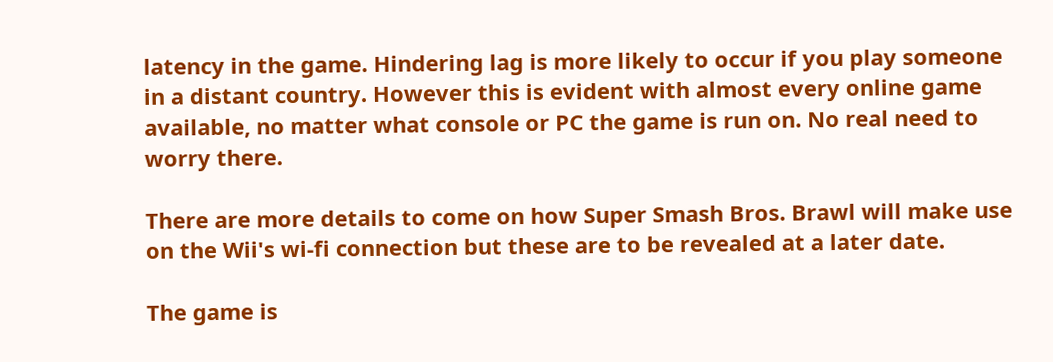latency in the game. Hindering lag is more likely to occur if you play someone in a distant country. However this is evident with almost every online game available, no matter what console or PC the game is run on. No real need to worry there.

There are more details to come on how Super Smash Bros. Brawl will make use on the Wii's wi-fi connection but these are to be revealed at a later date.

The game is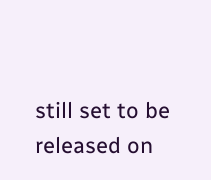still set to be released on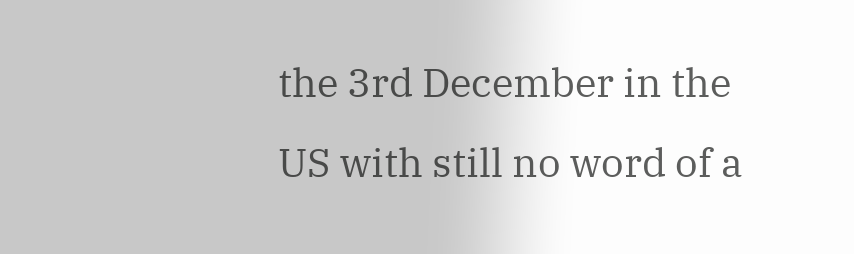the 3rd December in the US with still no word of a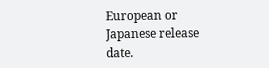European or Japanese release date.